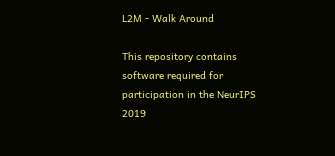L2M - Walk Around

This repository contains software required for participation in the NeurIPS 2019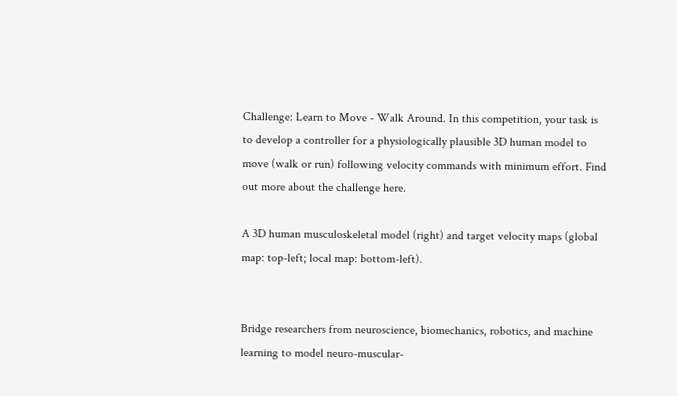Challenge: Learn to Move - Walk Around. In this competition, your task is to develop a controller for a physiologically plausible 3D human model to move (walk or run) following velocity commands with minimum effort. Find out more about the challenge here.

A 3D human musculoskeletal model (right) and target velocity maps (global map: top-left; local map: bottom-left).


Bridge researchers from neuroscience, biomechanics, robotics, and machine learning to model neuro-muscular-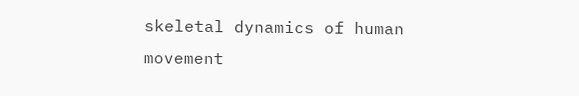skeletal dynamics of human movement